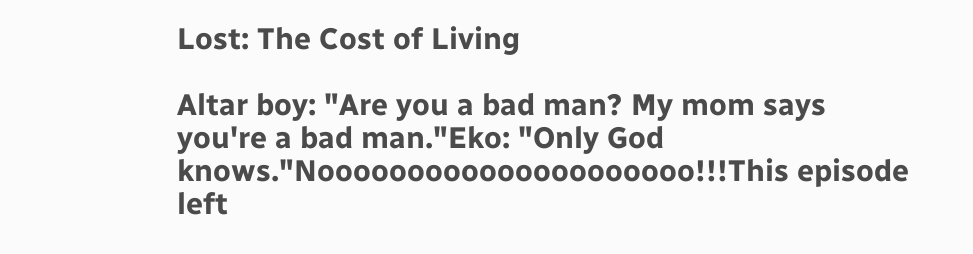Lost: The Cost of Living

Altar boy: "Are you a bad man? My mom says you're a bad man."Eko: "Only God knows."Nooooooooooooooooooooo!!!This episode left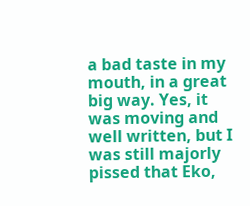a bad taste in my mouth, in a great big way. Yes, it was moving and well written, but I was still majorly pissed that Eko,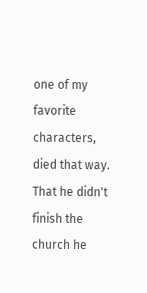one of my favorite characters, died that way. That he didn't finish the church he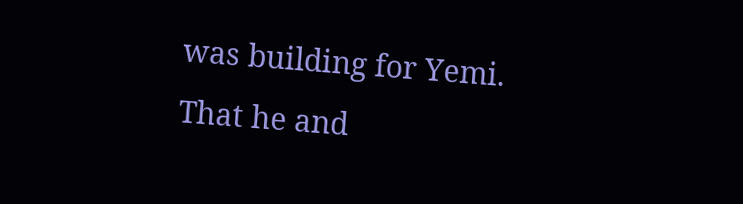was building for Yemi. That he and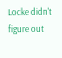Locke didn't figure out